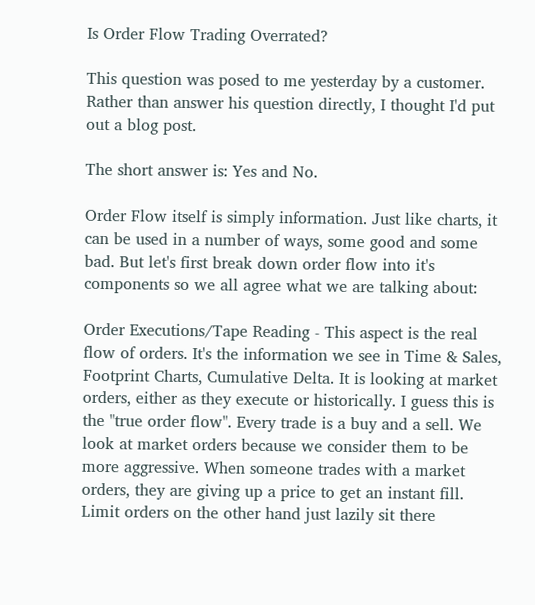Is Order Flow Trading Overrated?

This question was posed to me yesterday by a customer. Rather than answer his question directly, I thought I'd put out a blog post.

The short answer is: Yes and No.

Order Flow itself is simply information. Just like charts, it can be used in a number of ways, some good and some bad. But let's first break down order flow into it's components so we all agree what we are talking about:

Order Executions/Tape Reading - This aspect is the real flow of orders. It's the information we see in Time & Sales, Footprint Charts, Cumulative Delta. It is looking at market orders, either as they execute or historically. I guess this is the "true order flow". Every trade is a buy and a sell. We look at market orders because we consider them to be more aggressive. When someone trades with a market orders, they are giving up a price to get an instant fill. Limit orders on the other hand just lazily sit there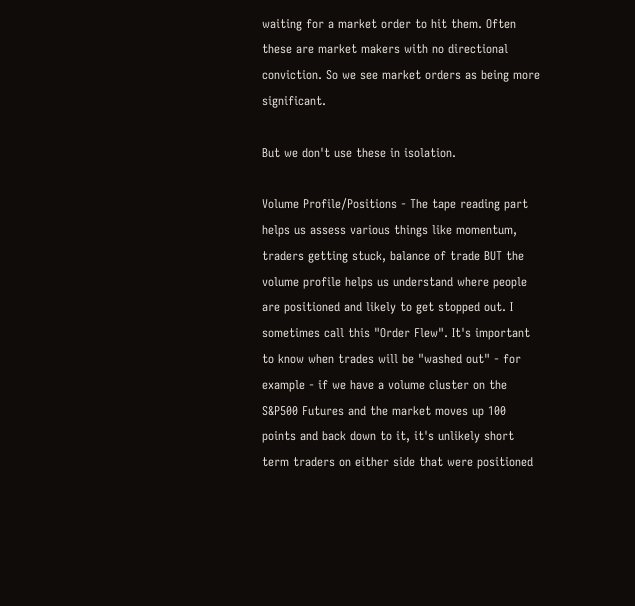waiting for a market order to hit them. Often these are market makers with no directional conviction. So we see market orders as being more significant.

But we don't use these in isolation.

Volume Profile/Positions - The tape reading part helps us assess various things like momentum, traders getting stuck, balance of trade BUT the volume profile helps us understand where people are positioned and likely to get stopped out. I sometimes call this "Order Flew". It's important to know when trades will be "washed out" - for example - if we have a volume cluster on the S&P500 Futures and the market moves up 100 points and back down to it, it's unlikely short term traders on either side that were positioned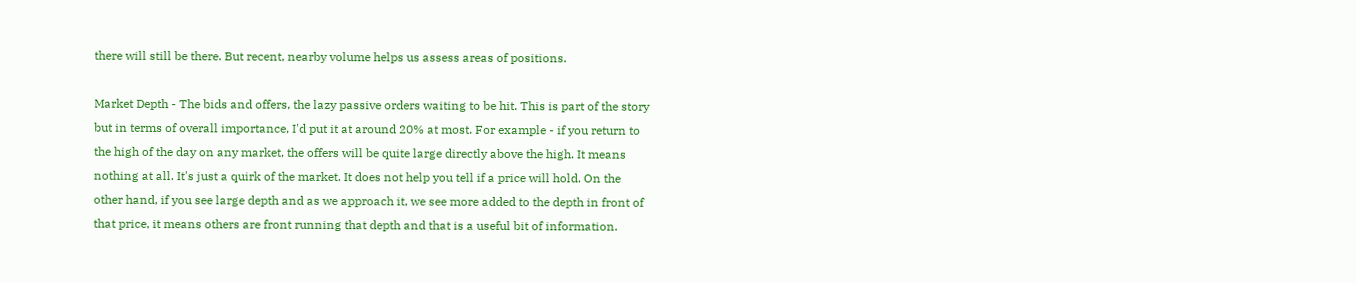there will still be there. But recent, nearby volume helps us assess areas of positions.

Market Depth - The bids and offers, the lazy passive orders waiting to be hit. This is part of the story but in terms of overall importance, I'd put it at around 20% at most. For example - if you return to the high of the day on any market, the offers will be quite large directly above the high. It means nothing at all. It's just a quirk of the market. It does not help you tell if a price will hold. On the other hand, if you see large depth and as we approach it, we see more added to the depth in front of that price, it means others are front running that depth and that is a useful bit of information.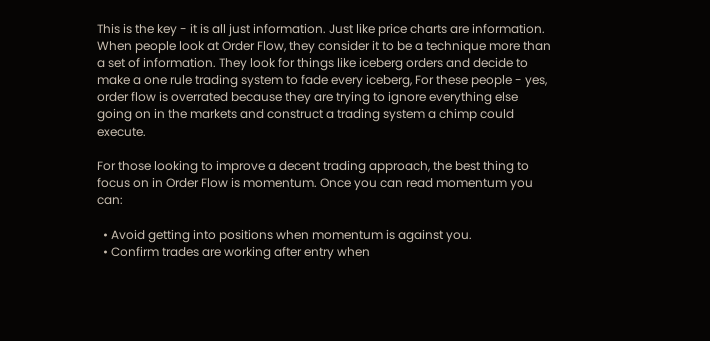This is the key - it is all just information. Just like price charts are information. When people look at Order Flow, they consider it to be a technique more than a set of information. They look for things like iceberg orders and decide to make a one rule trading system to fade every iceberg, For these people - yes, order flow is overrated because they are trying to ignore everything else going on in the markets and construct a trading system a chimp could execute.

For those looking to improve a decent trading approach, the best thing to focus on in Order Flow is momentum. Once you can read momentum you can:

  • Avoid getting into positions when momentum is against you.
  • Confirm trades are working after entry when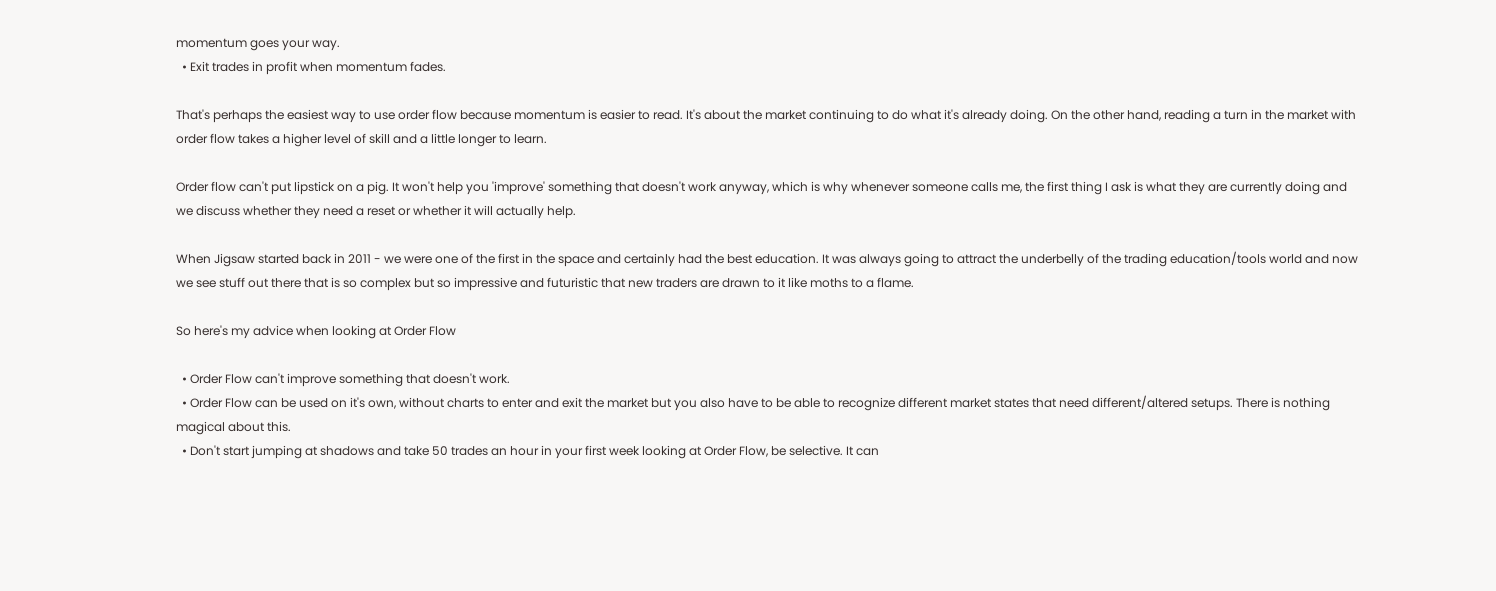momentum goes your way.
  • Exit trades in profit when momentum fades.

That's perhaps the easiest way to use order flow because momentum is easier to read. It's about the market continuing to do what it's already doing. On the other hand, reading a turn in the market with order flow takes a higher level of skill and a little longer to learn.

Order flow can't put lipstick on a pig. It won't help you 'improve' something that doesn't work anyway, which is why whenever someone calls me, the first thing I ask is what they are currently doing and we discuss whether they need a reset or whether it will actually help.

When Jigsaw started back in 2011 - we were one of the first in the space and certainly had the best education. It was always going to attract the underbelly of the trading education/tools world and now we see stuff out there that is so complex but so impressive and futuristic that new traders are drawn to it like moths to a flame.

So here's my advice when looking at Order Flow

  • Order Flow can't improve something that doesn't work.
  • Order Flow can be used on it's own, without charts to enter and exit the market but you also have to be able to recognize different market states that need different/altered setups. There is nothing magical about this.
  • Don't start jumping at shadows and take 50 trades an hour in your first week looking at Order Flow, be selective. It can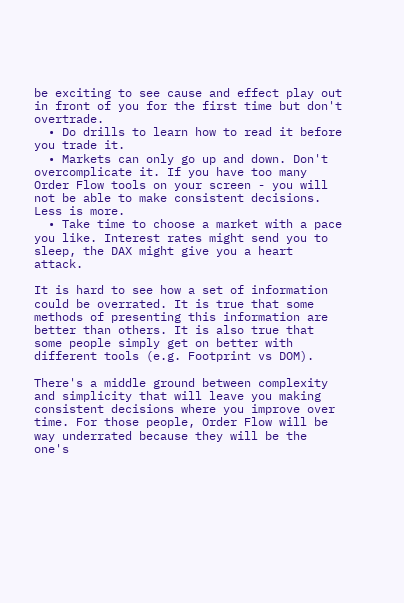be exciting to see cause and effect play out in front of you for the first time but don't overtrade.
  • Do drills to learn how to read it before you trade it.
  • Markets can only go up and down. Don't overcomplicate it. If you have too many Order Flow tools on your screen - you will not be able to make consistent decisions. Less is more.
  • Take time to choose a market with a pace you like. Interest rates might send you to sleep, the DAX might give you a heart attack.

It is hard to see how a set of information could be overrated. It is true that some methods of presenting this information are better than others. It is also true that some people simply get on better with different tools (e.g. Footprint vs DOM).

There's a middle ground between complexity and simplicity that will leave you making consistent decisions where you improve over time. For those people, Order Flow will be way underrated because they will be the one's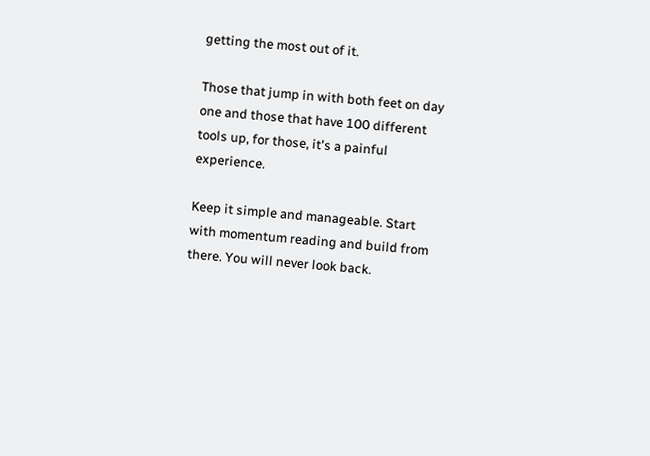getting the most out of it.

Those that jump in with both feet on day one and those that have 100 different tools up, for those, it's a painful experience.

Keep it simple and manageable. Start with momentum reading and build from there. You will never look back.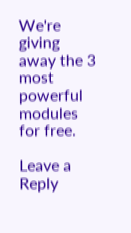We're giving away the 3 most powerful modules for free.

Leave a Reply